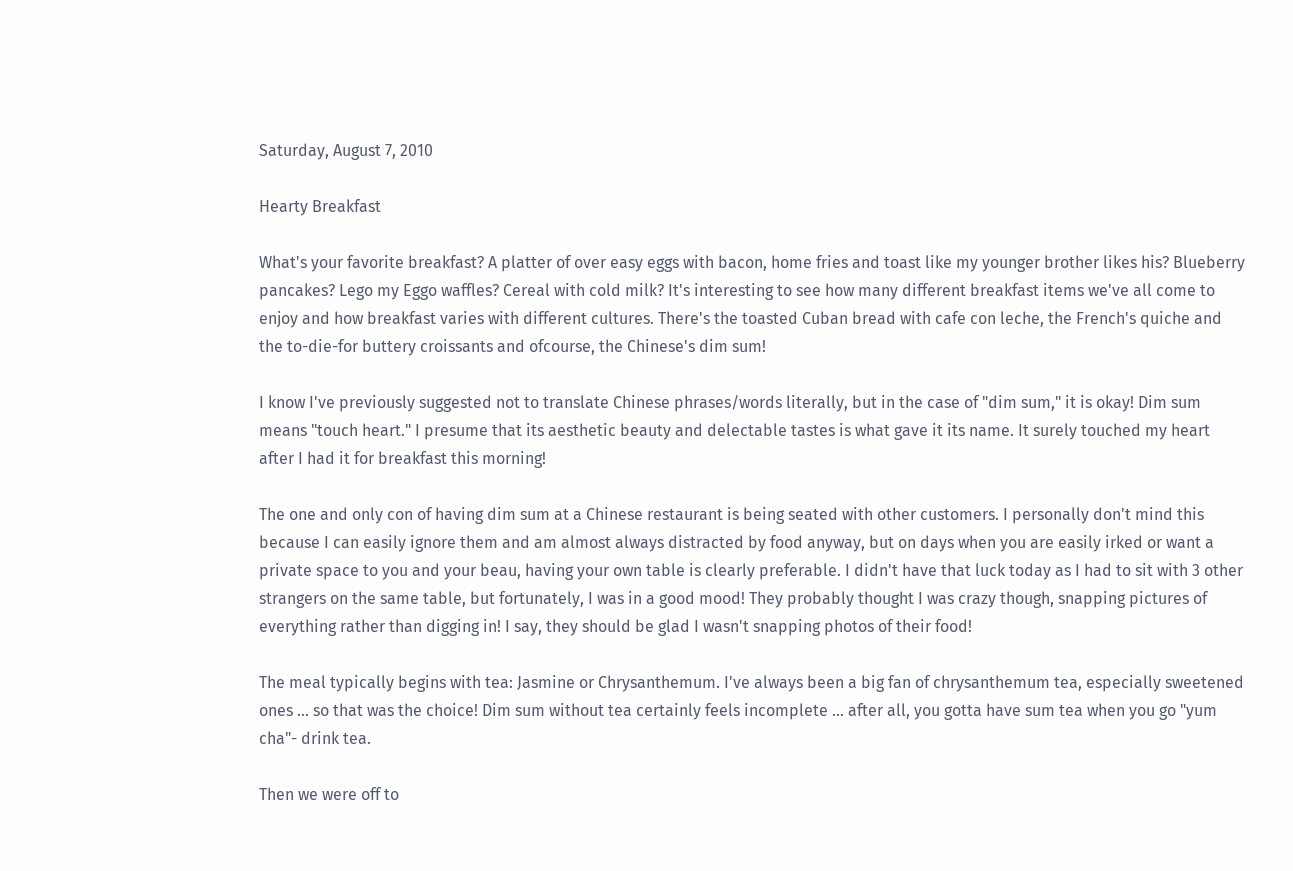Saturday, August 7, 2010

Hearty Breakfast

What's your favorite breakfast? A platter of over easy eggs with bacon, home fries and toast like my younger brother likes his? Blueberry pancakes? Lego my Eggo waffles? Cereal with cold milk? It's interesting to see how many different breakfast items we've all come to enjoy and how breakfast varies with different cultures. There's the toasted Cuban bread with cafe con leche, the French's quiche and the to-die-for buttery croissants and ofcourse, the Chinese's dim sum!

I know I've previously suggested not to translate Chinese phrases/words literally, but in the case of "dim sum," it is okay! Dim sum means "touch heart." I presume that its aesthetic beauty and delectable tastes is what gave it its name. It surely touched my heart after I had it for breakfast this morning!

The one and only con of having dim sum at a Chinese restaurant is being seated with other customers. I personally don't mind this because I can easily ignore them and am almost always distracted by food anyway, but on days when you are easily irked or want a private space to you and your beau, having your own table is clearly preferable. I didn't have that luck today as I had to sit with 3 other strangers on the same table, but fortunately, I was in a good mood! They probably thought I was crazy though, snapping pictures of everything rather than digging in! I say, they should be glad I wasn't snapping photos of their food!

The meal typically begins with tea: Jasmine or Chrysanthemum. I've always been a big fan of chrysanthemum tea, especially sweetened ones ... so that was the choice! Dim sum without tea certainly feels incomplete ... after all, you gotta have sum tea when you go "yum cha"- drink tea.

Then we were off to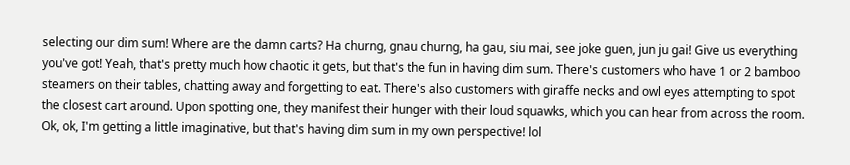selecting our dim sum! Where are the damn carts? Ha churng, gnau churng, ha gau, siu mai, see joke guen, jun ju gai! Give us everything you've got! Yeah, that's pretty much how chaotic it gets, but that's the fun in having dim sum. There's customers who have 1 or 2 bamboo steamers on their tables, chatting away and forgetting to eat. There's also customers with giraffe necks and owl eyes attempting to spot the closest cart around. Upon spotting one, they manifest their hunger with their loud squawks, which you can hear from across the room. Ok, ok, I'm getting a little imaginative, but that's having dim sum in my own perspective! lol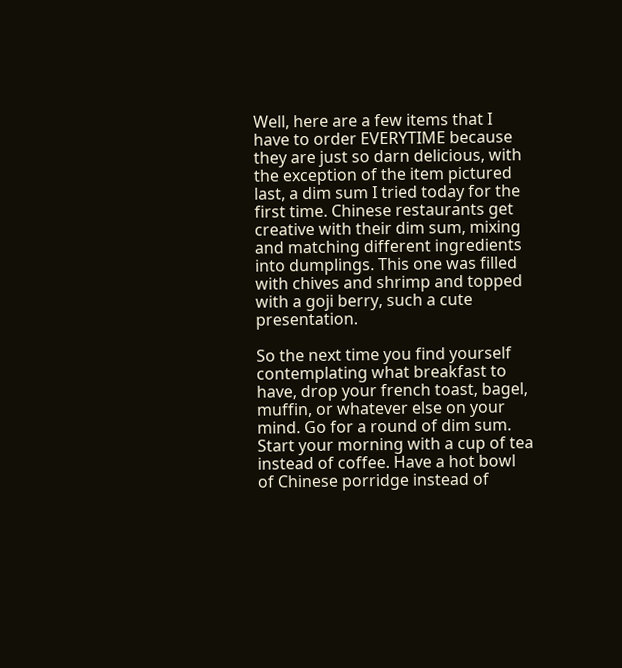Well, here are a few items that I have to order EVERYTIME because they are just so darn delicious, with the exception of the item pictured last, a dim sum I tried today for the first time. Chinese restaurants get creative with their dim sum, mixing and matching different ingredients into dumplings. This one was filled with chives and shrimp and topped with a goji berry, such a cute presentation.

So the next time you find yourself contemplating what breakfast to have, drop your french toast, bagel, muffin, or whatever else on your mind. Go for a round of dim sum. Start your morning with a cup of tea instead of coffee. Have a hot bowl of Chinese porridge instead of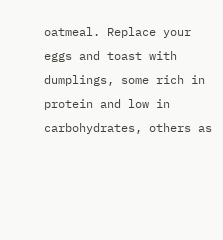oatmeal. Replace your eggs and toast with dumplings, some rich in protein and low in carbohydrates, others as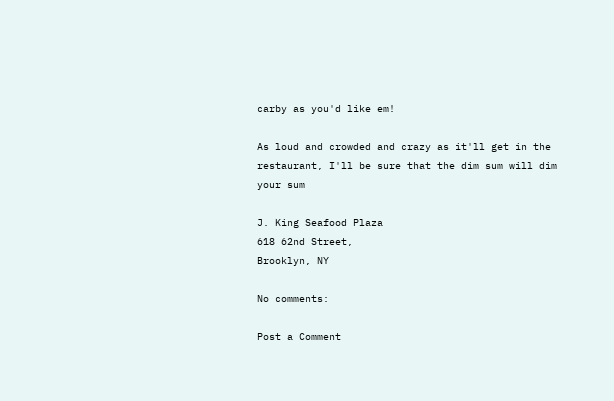carby as you'd like em!

As loud and crowded and crazy as it'll get in the restaurant, I'll be sure that the dim sum will dim your sum

J. King Seafood Plaza
618 62nd Street,
Brooklyn, NY

No comments:

Post a Comment